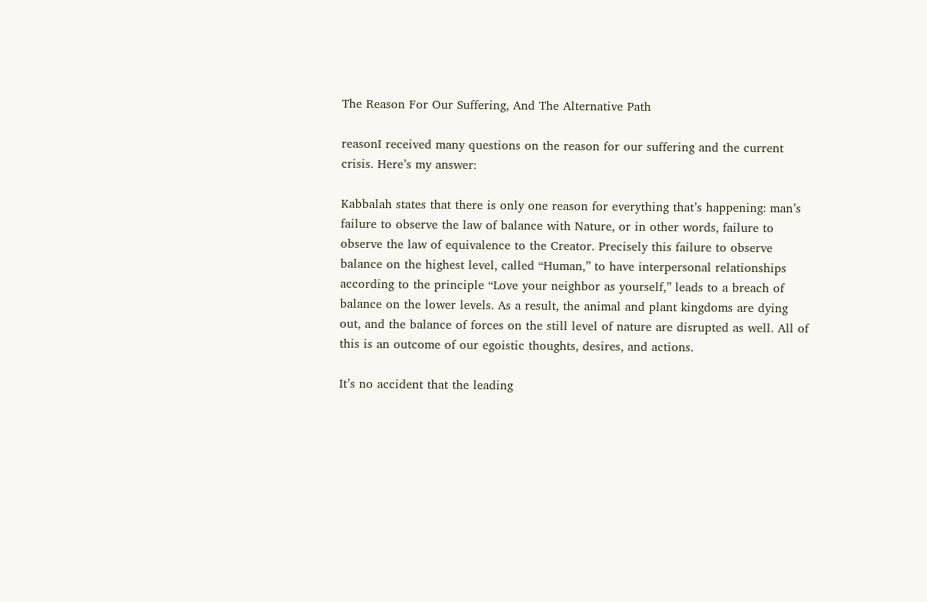The Reason For Our Suffering, And The Alternative Path

reasonI received many questions on the reason for our suffering and the current crisis. Here’s my answer:

Kabbalah states that there is only one reason for everything that’s happening: man’s failure to observe the law of balance with Nature, or in other words, failure to observe the law of equivalence to the Creator. Precisely this failure to observe balance on the highest level, called “Human,” to have interpersonal relationships according to the principle “Love your neighbor as yourself,” leads to a breach of balance on the lower levels. As a result, the animal and plant kingdoms are dying out, and the balance of forces on the still level of nature are disrupted as well. All of this is an outcome of our egoistic thoughts, desires, and actions.

It’s no accident that the leading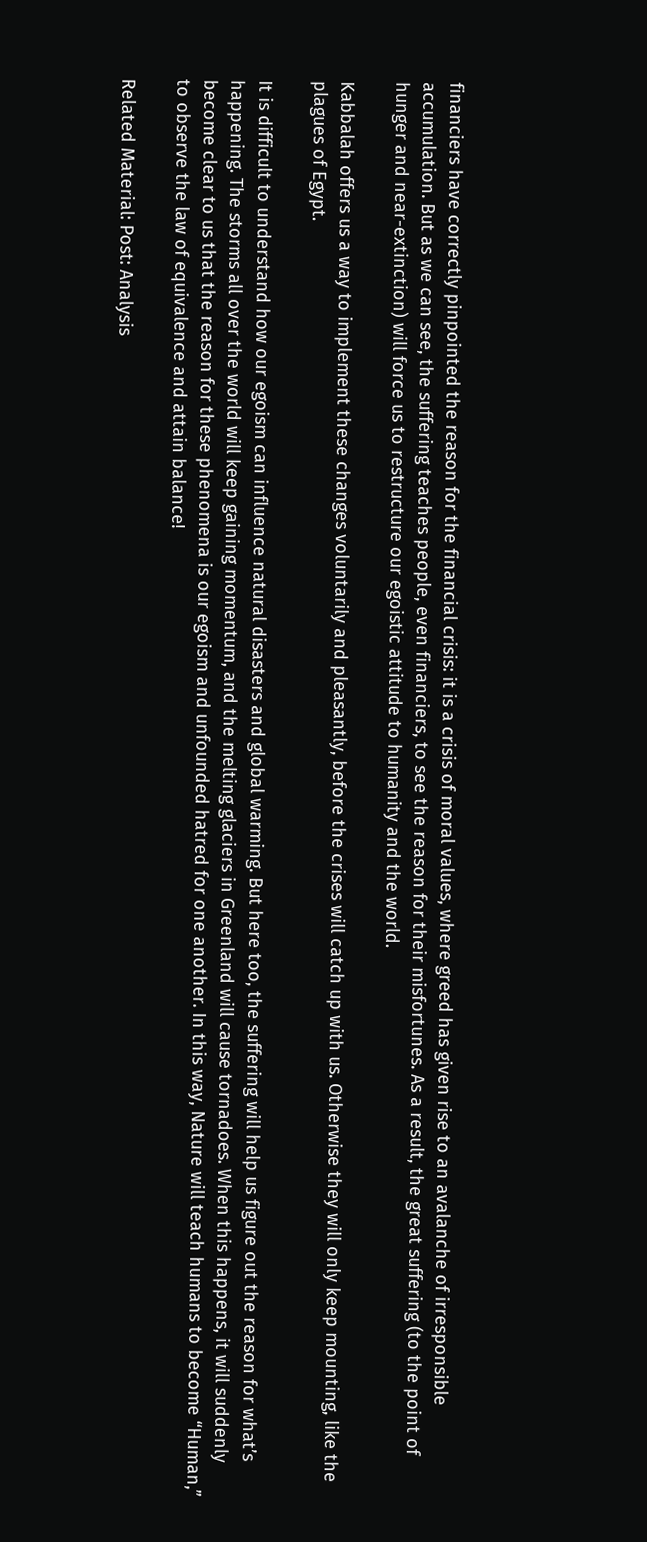financiers have correctly pinpointed the reason for the financial crisis: it is a crisis of moral values, where greed has given rise to an avalanche of irresponsible accumulation. But as we can see, the suffering teaches people, even financiers, to see the reason for their misfortunes. As a result, the great suffering (to the point of hunger and near-extinction) will force us to restructure our egoistic attitude to humanity and the world.

Kabbalah offers us a way to implement these changes voluntarily and pleasantly, before the crises will catch up with us. Otherwise they will only keep mounting, like the plagues of Egypt.

It is difficult to understand how our egoism can influence natural disasters and global warming. But here too, the suffering will help us figure out the reason for what’s happening. The storms all over the world will keep gaining momentum, and the melting glaciers in Greenland will cause tornadoes. When this happens, it will suddenly become clear to us that the reason for these phenomena is our egoism and unfounded hatred for one another. In this way, Nature will teach humans to become “Human,” to observe the law of equivalence and attain balance!

Related Material: Post: Analysis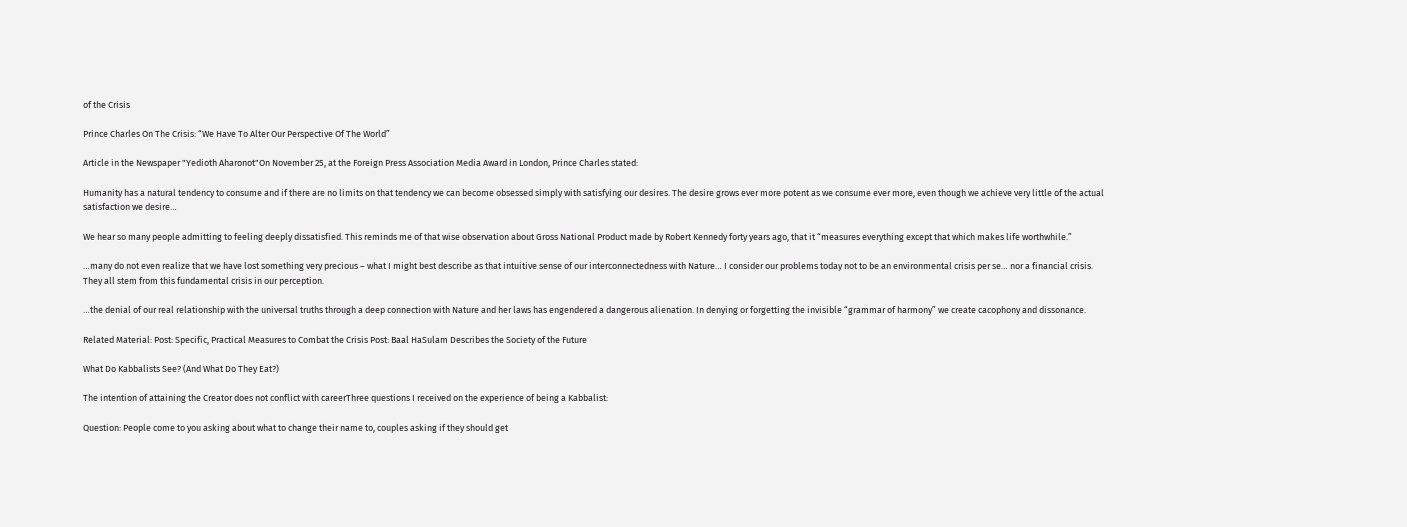of the Crisis

Prince Charles On The Crisis: “We Have To Alter Our Perspective Of The World”

Article in the Newspaper "Yedioth Aharonot"On November 25, at the Foreign Press Association Media Award in London, Prince Charles stated:

Humanity has a natural tendency to consume and if there are no limits on that tendency we can become obsessed simply with satisfying our desires. The desire grows ever more potent as we consume ever more, even though we achieve very little of the actual satisfaction we desire…

We hear so many people admitting to feeling deeply dissatisfied. This reminds me of that wise observation about Gross National Product made by Robert Kennedy forty years ago, that it “measures everything except that which makes life worthwhile.”

…many do not even realize that we have lost something very precious – what I might best describe as that intuitive sense of our interconnectedness with Nature… I consider our problems today not to be an environmental crisis per se… nor a financial crisis. They all stem from this fundamental crisis in our perception.

…the denial of our real relationship with the universal truths through a deep connection with Nature and her laws has engendered a dangerous alienation. In denying or forgetting the invisible “grammar of harmony” we create cacophony and dissonance.

Related Material: Post: Specific, Practical Measures to Combat the Crisis Post: Baal HaSulam Describes the Society of the Future

What Do Kabbalists See? (And What Do They Eat?)

The intention of attaining the Creator does not conflict with careerThree questions I received on the experience of being a Kabbalist:

Question: People come to you asking about what to change their name to, couples asking if they should get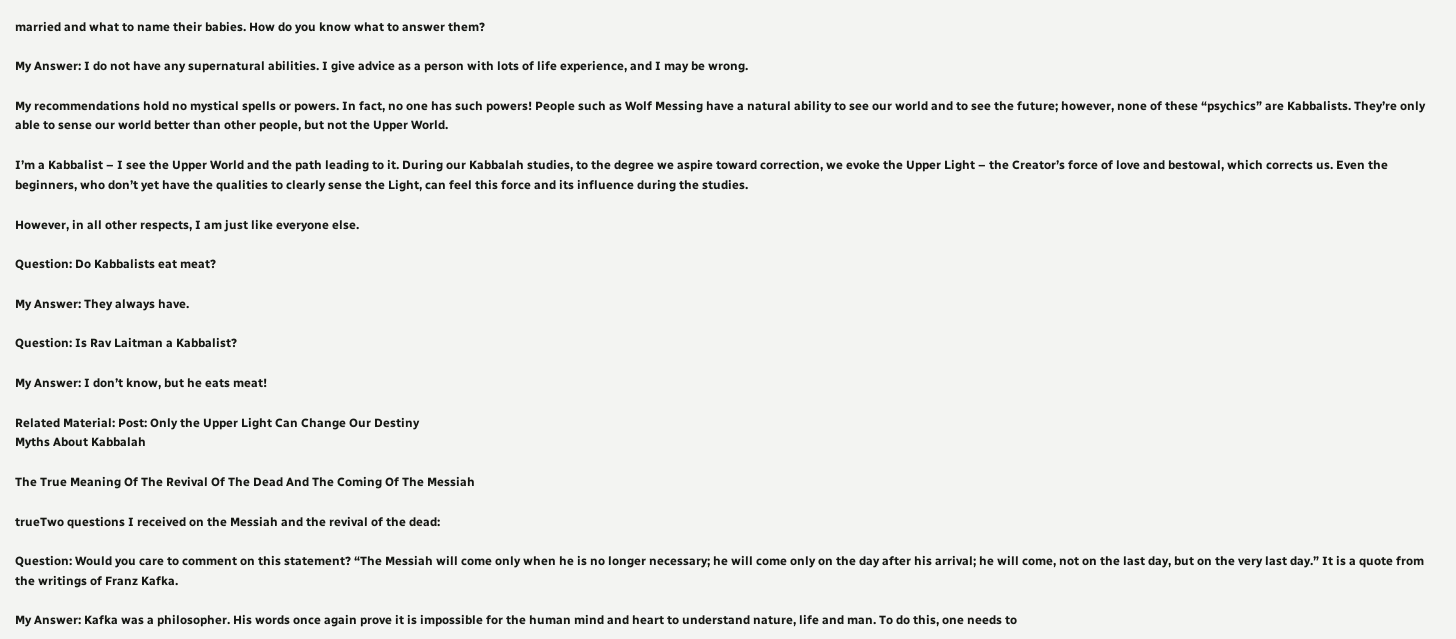married and what to name their babies. How do you know what to answer them?

My Answer: I do not have any supernatural abilities. I give advice as a person with lots of life experience, and I may be wrong.

My recommendations hold no mystical spells or powers. In fact, no one has such powers! People such as Wolf Messing have a natural ability to see our world and to see the future; however, none of these “psychics” are Kabbalists. They’re only able to sense our world better than other people, but not the Upper World.

I’m a Kabbalist – I see the Upper World and the path leading to it. During our Kabbalah studies, to the degree we aspire toward correction, we evoke the Upper Light – the Creator’s force of love and bestowal, which corrects us. Even the beginners, who don’t yet have the qualities to clearly sense the Light, can feel this force and its influence during the studies.

However, in all other respects, I am just like everyone else.

Question: Do Kabbalists eat meat?

My Answer: They always have.

Question: Is Rav Laitman a Kabbalist?

My Answer: I don’t know, but he eats meat!

Related Material: Post: Only the Upper Light Can Change Our Destiny
Myths About Kabbalah

The True Meaning Of The Revival Of The Dead And The Coming Of The Messiah

trueTwo questions I received on the Messiah and the revival of the dead:

Question: Would you care to comment on this statement? “The Messiah will come only when he is no longer necessary; he will come only on the day after his arrival; he will come, not on the last day, but on the very last day.” It is a quote from the writings of Franz Kafka.

My Answer: Kafka was a philosopher. His words once again prove it is impossible for the human mind and heart to understand nature, life and man. To do this, one needs to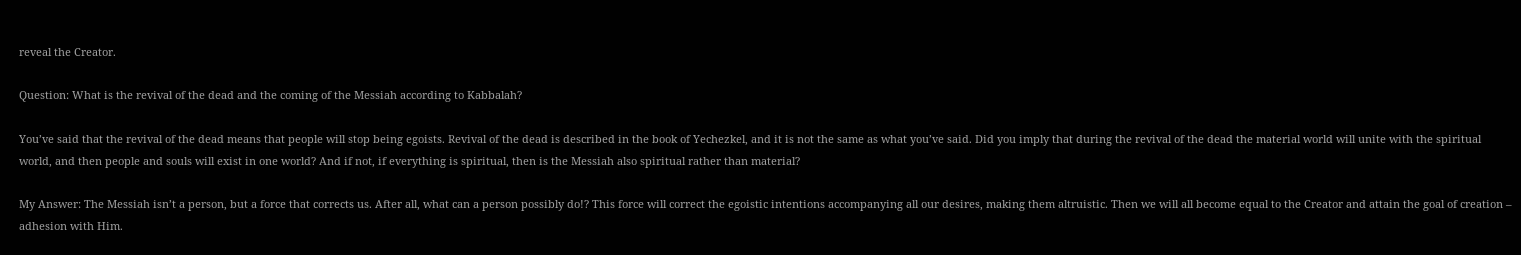reveal the Creator.

Question: What is the revival of the dead and the coming of the Messiah according to Kabbalah?

You’ve said that the revival of the dead means that people will stop being egoists. Revival of the dead is described in the book of Yechezkel, and it is not the same as what you’ve said. Did you imply that during the revival of the dead the material world will unite with the spiritual world, and then people and souls will exist in one world? And if not, if everything is spiritual, then is the Messiah also spiritual rather than material?

My Answer: The Messiah isn’t a person, but a force that corrects us. After all, what can a person possibly do!? This force will correct the egoistic intentions accompanying all our desires, making them altruistic. Then we will all become equal to the Creator and attain the goal of creation – adhesion with Him.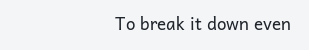To break it down even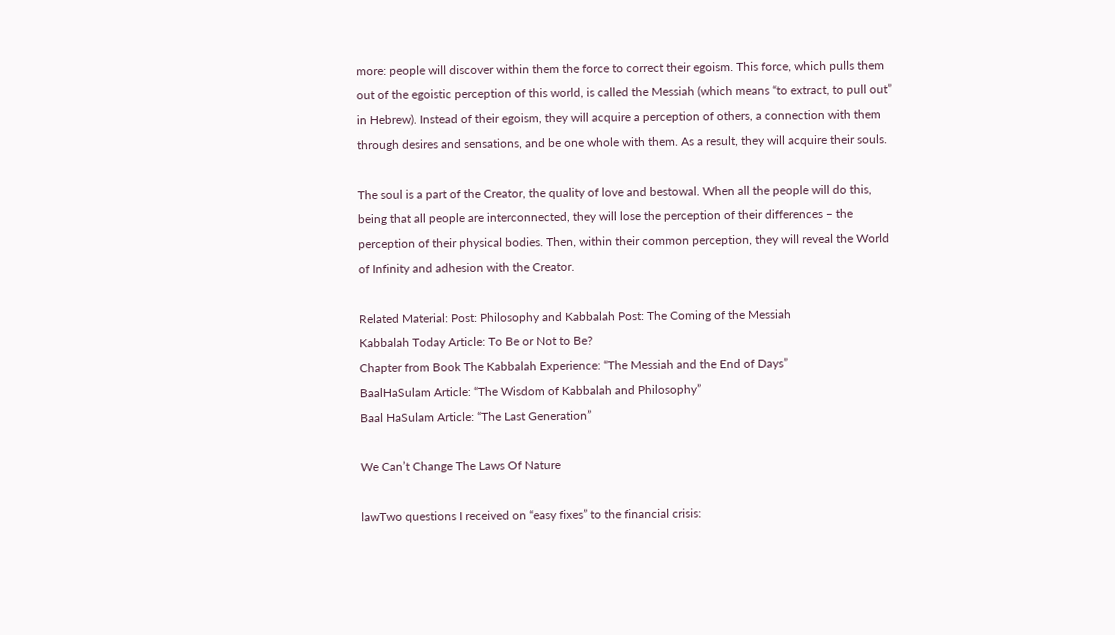more: people will discover within them the force to correct their egoism. This force, which pulls them out of the egoistic perception of this world, is called the Messiah (which means “to extract, to pull out” in Hebrew). Instead of their egoism, they will acquire a perception of others, a connection with them through desires and sensations, and be one whole with them. As a result, they will acquire their souls.

The soul is a part of the Creator, the quality of love and bestowal. When all the people will do this, being that all people are interconnected, they will lose the perception of their differences – the perception of their physical bodies. Then, within their common perception, they will reveal the World of Infinity and adhesion with the Creator.

Related Material: Post: Philosophy and Kabbalah Post: The Coming of the Messiah
Kabbalah Today Article: To Be or Not to Be?
Chapter from Book The Kabbalah Experience: “The Messiah and the End of Days”
BaalHaSulam Article: “The Wisdom of Kabbalah and Philosophy”
Baal HaSulam Article: “The Last Generation”

We Can’t Change The Laws Of Nature

lawTwo questions I received on “easy fixes” to the financial crisis: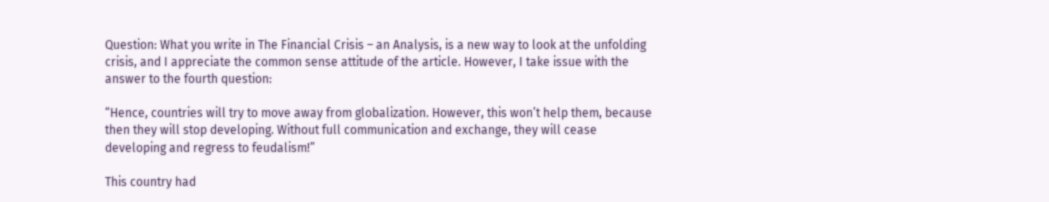Question: What you write in The Financial Crisis – an Analysis, is a new way to look at the unfolding crisis, and I appreciate the common sense attitude of the article. However, I take issue with the answer to the fourth question:

“Hence, countries will try to move away from globalization. However, this won’t help them, because then they will stop developing. Without full communication and exchange, they will cease developing and regress to feudalism!”

This country had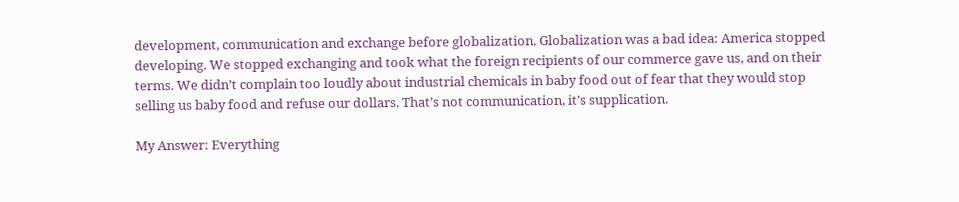development, communication and exchange before globalization. Globalization was a bad idea: America stopped developing. We stopped exchanging and took what the foreign recipients of our commerce gave us, and on their terms. We didn’t complain too loudly about industrial chemicals in baby food out of fear that they would stop selling us baby food and refuse our dollars. That’s not communication, it’s supplication.

My Answer: Everything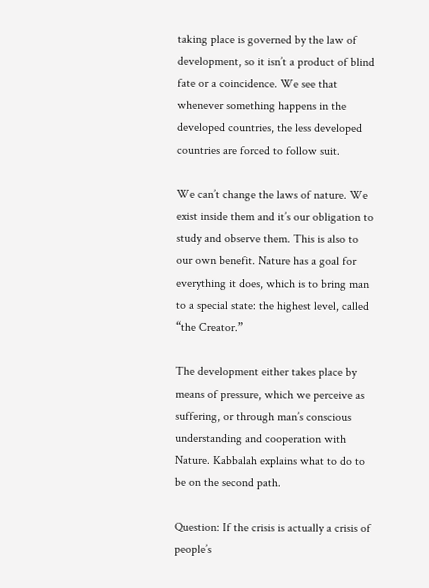taking place is governed by the law of development, so it isn’t a product of blind fate or a coincidence. We see that whenever something happens in the developed countries, the less developed countries are forced to follow suit.

We can’t change the laws of nature. We exist inside them and it’s our obligation to study and observe them. This is also to our own benefit. Nature has a goal for everything it does, which is to bring man to a special state: the highest level, called “the Creator.”

The development either takes place by means of pressure, which we perceive as suffering, or through man’s conscious understanding and cooperation with Nature. Kabbalah explains what to do to be on the second path.

Question: If the crisis is actually a crisis of people’s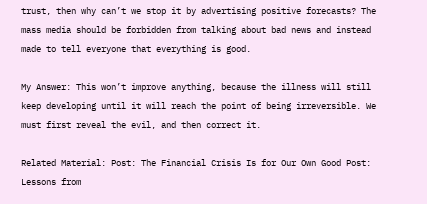trust, then why can’t we stop it by advertising positive forecasts? The mass media should be forbidden from talking about bad news and instead made to tell everyone that everything is good.

My Answer: This won’t improve anything, because the illness will still keep developing until it will reach the point of being irreversible. We must first reveal the evil, and then correct it.

Related Material: Post: The Financial Crisis Is for Our Own Good Post: Lessons from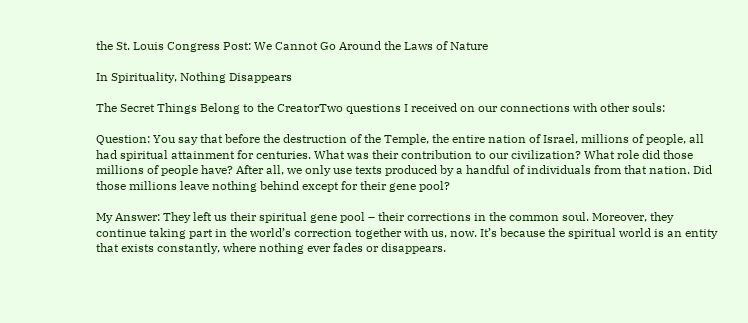the St. Louis Congress Post: We Cannot Go Around the Laws of Nature

In Spirituality, Nothing Disappears

The Secret Things Belong to the CreatorTwo questions I received on our connections with other souls:

Question: You say that before the destruction of the Temple, the entire nation of Israel, millions of people, all had spiritual attainment for centuries. What was their contribution to our civilization? What role did those millions of people have? After all, we only use texts produced by a handful of individuals from that nation. Did those millions leave nothing behind except for their gene pool?

My Answer: They left us their spiritual gene pool – their corrections in the common soul. Moreover, they continue taking part in the world’s correction together with us, now. It’s because the spiritual world is an entity that exists constantly, where nothing ever fades or disappears.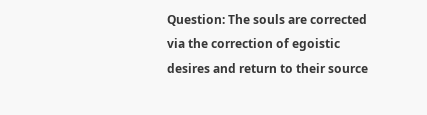Question: The souls are corrected via the correction of egoistic desires and return to their source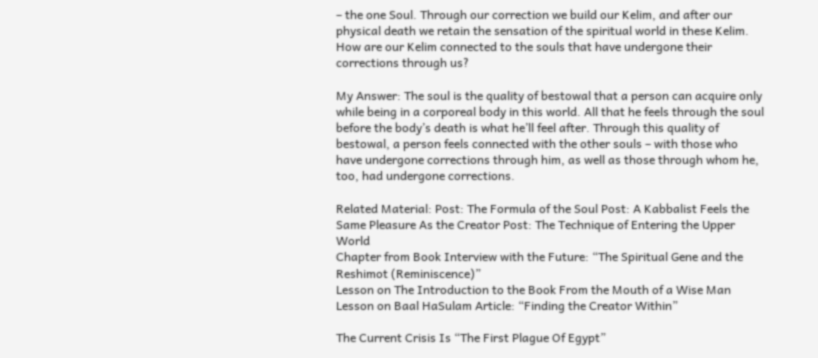– the one Soul. Through our correction we build our Kelim, and after our physical death we retain the sensation of the spiritual world in these Kelim. How are our Kelim connected to the souls that have undergone their corrections through us?

My Answer: The soul is the quality of bestowal that a person can acquire only while being in a corporeal body in this world. All that he feels through the soul before the body’s death is what he’ll feel after. Through this quality of bestowal, a person feels connected with the other souls – with those who have undergone corrections through him, as well as those through whom he, too, had undergone corrections.

Related Material: Post: The Formula of the Soul Post: A Kabbalist Feels the Same Pleasure As the Creator Post: The Technique of Entering the Upper World
Chapter from Book Interview with the Future: “The Spiritual Gene and the Reshimot (Reminiscence)”
Lesson on The Introduction to the Book From the Mouth of a Wise Man
Lesson on Baal HaSulam Article: “Finding the Creator Within”

The Current Crisis Is “The First Plague Of Egypt”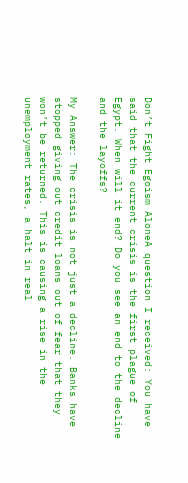Don’t Fight Egoism AloneA question I received: You have said that the current crisis is the first plague of Egypt. When will it end? Do you see an end to the decline and the layoffs?

My Answer: The crisis is not just a decline. Banks have stopped giving out credit loans out of fear that they won’t be returned. This is causing a rise in the unemployment rates, a halt in real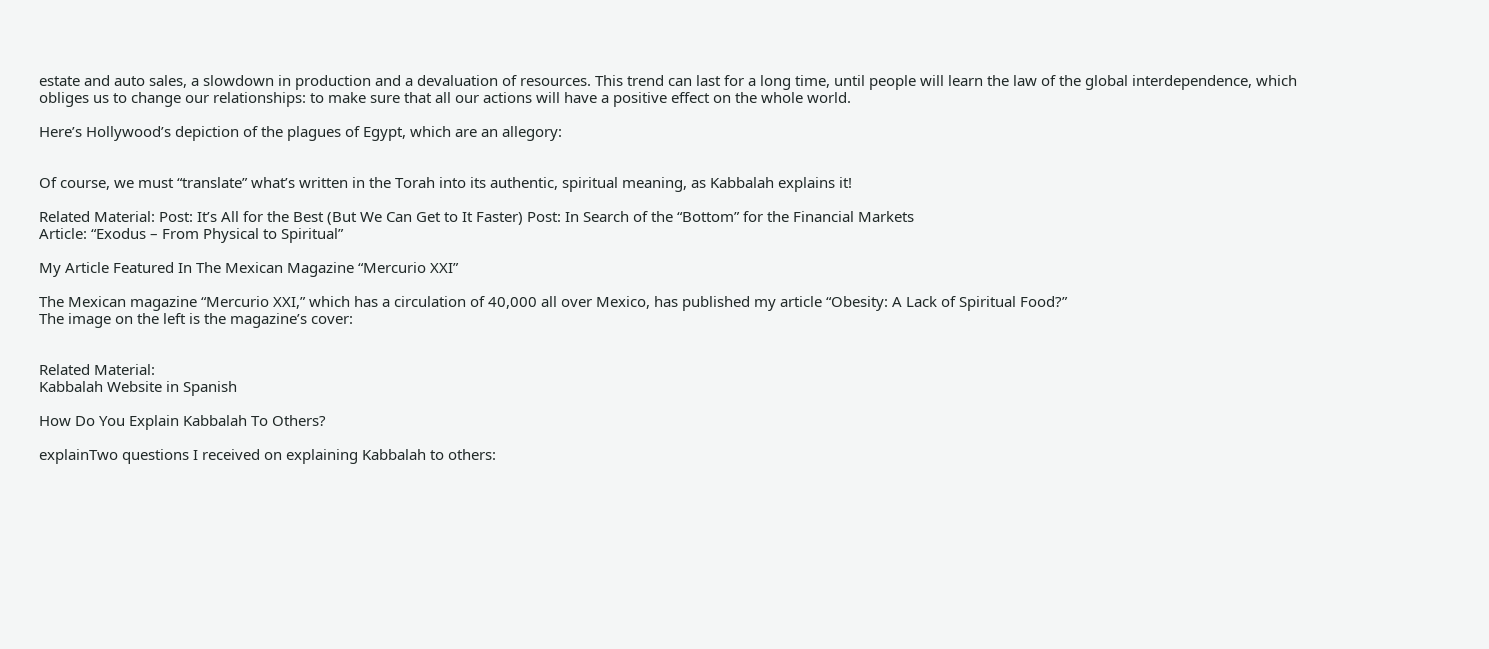estate and auto sales, a slowdown in production and a devaluation of resources. This trend can last for a long time, until people will learn the law of the global interdependence, which obliges us to change our relationships: to make sure that all our actions will have a positive effect on the whole world.

Here’s Hollywood’s depiction of the plagues of Egypt, which are an allegory:


Of course, we must “translate” what’s written in the Torah into its authentic, spiritual meaning, as Kabbalah explains it!

Related Material: Post: It’s All for the Best (But We Can Get to It Faster) Post: In Search of the “Bottom” for the Financial Markets
Article: “Exodus – From Physical to Spiritual”

My Article Featured In The Mexican Magazine “Mercurio XXI”

The Mexican magazine “Mercurio XXI,” which has a circulation of 40,000 all over Mexico, has published my article “Obesity: A Lack of Spiritual Food?”
The image on the left is the magazine’s cover:


Related Material:
Kabbalah Website in Spanish

How Do You Explain Kabbalah To Others?

explainTwo questions I received on explaining Kabbalah to others: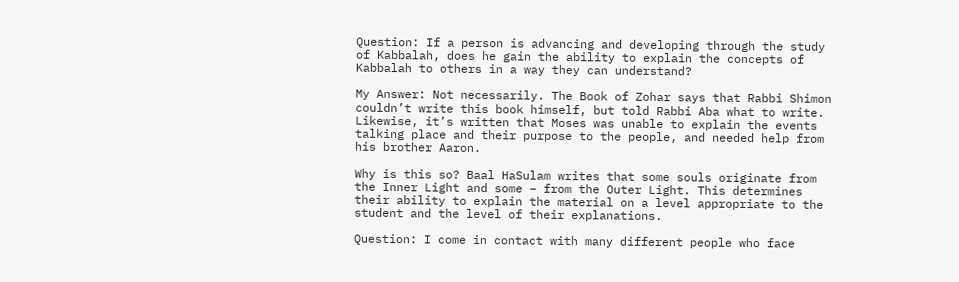Question: If a person is advancing and developing through the study of Kabbalah, does he gain the ability to explain the concepts of Kabbalah to others in a way they can understand?

My Answer: Not necessarily. The Book of Zohar says that Rabbi Shimon couldn’t write this book himself, but told Rabbi Aba what to write. Likewise, it’s written that Moses was unable to explain the events talking place and their purpose to the people, and needed help from his brother Aaron.

Why is this so? Baal HaSulam writes that some souls originate from the Inner Light and some – from the Outer Light. This determines their ability to explain the material on a level appropriate to the student and the level of their explanations.

Question: I come in contact with many different people who face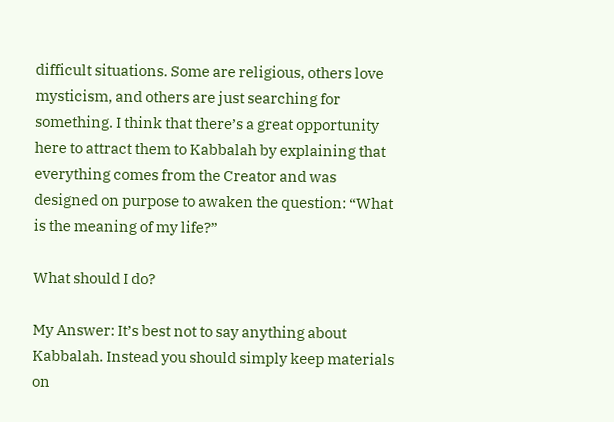difficult situations. Some are religious, others love mysticism, and others are just searching for something. I think that there’s a great opportunity here to attract them to Kabbalah by explaining that everything comes from the Creator and was designed on purpose to awaken the question: “What is the meaning of my life?”

What should I do?

My Answer: It’s best not to say anything about Kabbalah. Instead you should simply keep materials on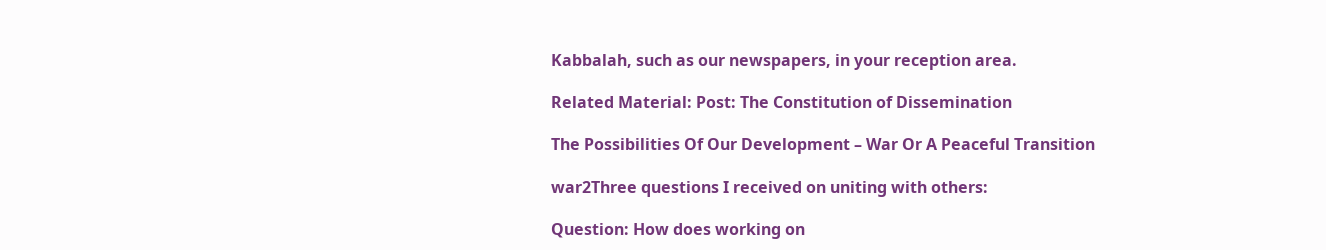Kabbalah, such as our newspapers, in your reception area.

Related Material: Post: The Constitution of Dissemination

The Possibilities Of Our Development – War Or A Peaceful Transition

war2Three questions I received on uniting with others:

Question: How does working on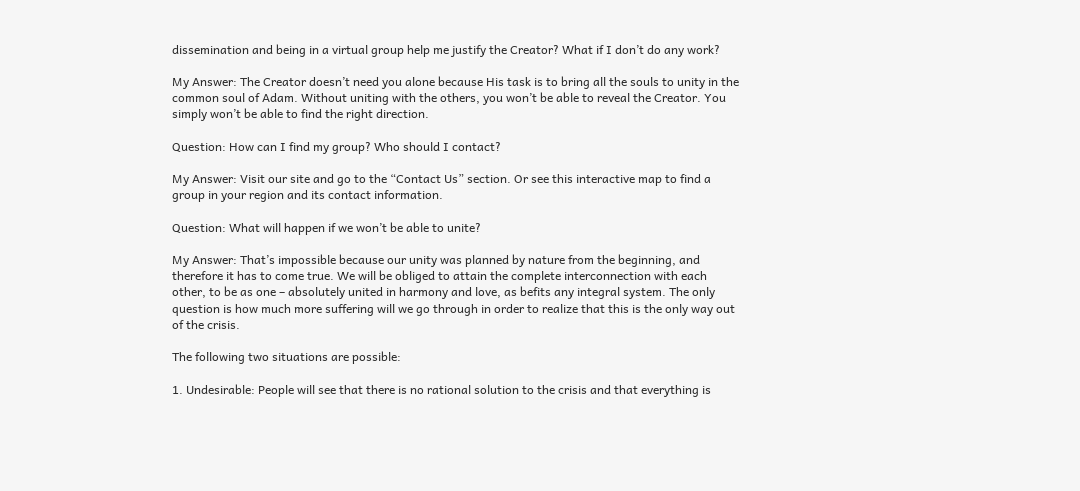dissemination and being in a virtual group help me justify the Creator? What if I don’t do any work?

My Answer: The Creator doesn’t need you alone because His task is to bring all the souls to unity in the common soul of Adam. Without uniting with the others, you won’t be able to reveal the Creator. You simply won’t be able to find the right direction.

Question: How can I find my group? Who should I contact?

My Answer: Visit our site and go to the “Contact Us” section. Or see this interactive map to find a group in your region and its contact information.

Question: What will happen if we won’t be able to unite?

My Answer: That’s impossible because our unity was planned by nature from the beginning, and therefore it has to come true. We will be obliged to attain the complete interconnection with each other, to be as one – absolutely united in harmony and love, as befits any integral system. The only question is how much more suffering will we go through in order to realize that this is the only way out of the crisis.

The following two situations are possible:

1. Undesirable: People will see that there is no rational solution to the crisis and that everything is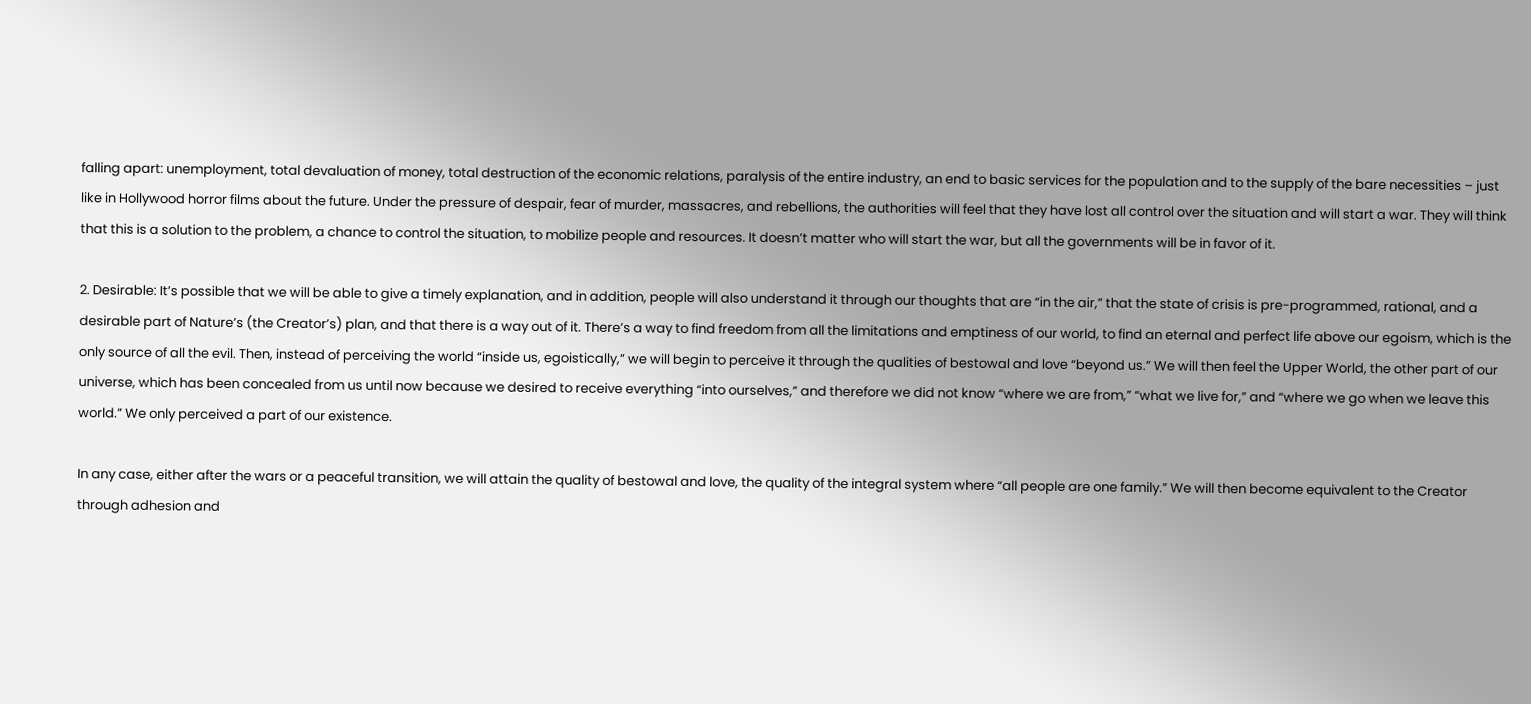falling apart: unemployment, total devaluation of money, total destruction of the economic relations, paralysis of the entire industry, an end to basic services for the population and to the supply of the bare necessities – just like in Hollywood horror films about the future. Under the pressure of despair, fear of murder, massacres, and rebellions, the authorities will feel that they have lost all control over the situation and will start a war. They will think that this is a solution to the problem, a chance to control the situation, to mobilize people and resources. It doesn’t matter who will start the war, but all the governments will be in favor of it.

2. Desirable: It’s possible that we will be able to give a timely explanation, and in addition, people will also understand it through our thoughts that are “in the air,” that the state of crisis is pre-programmed, rational, and a desirable part of Nature’s (the Creator’s) plan, and that there is a way out of it. There’s a way to find freedom from all the limitations and emptiness of our world, to find an eternal and perfect life above our egoism, which is the only source of all the evil. Then, instead of perceiving the world “inside us, egoistically,” we will begin to perceive it through the qualities of bestowal and love “beyond us.” We will then feel the Upper World, the other part of our universe, which has been concealed from us until now because we desired to receive everything “into ourselves,” and therefore we did not know “where we are from,” “what we live for,” and “where we go when we leave this world.” We only perceived a part of our existence.

In any case, either after the wars or a peaceful transition, we will attain the quality of bestowal and love, the quality of the integral system where “all people are one family.” We will then become equivalent to the Creator through adhesion and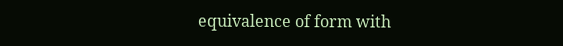equivalence of form with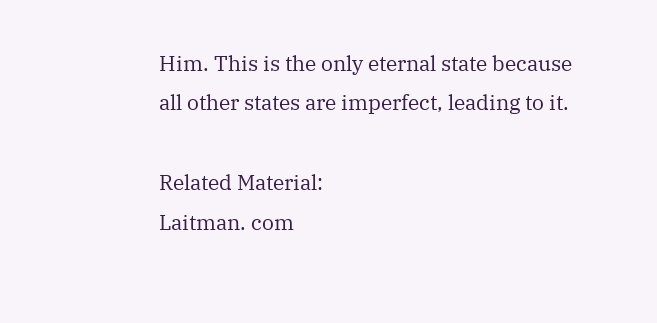Him. This is the only eternal state because all other states are imperfect, leading to it.

Related Material:
Laitman. com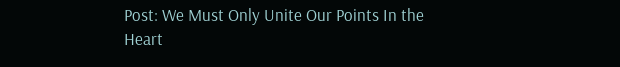Post: We Must Only Unite Our Points In the Heart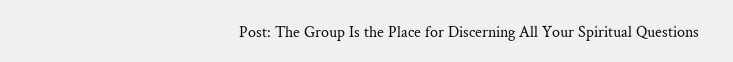Post: The Group Is the Place for Discerning All Your Spiritual Questions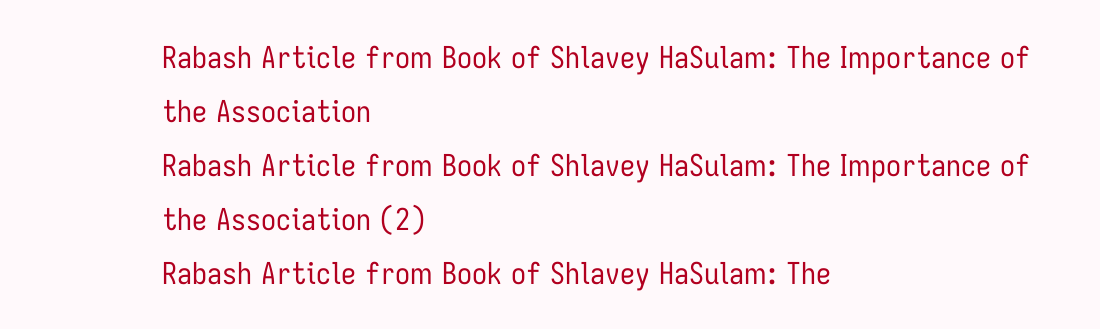Rabash Article from Book of Shlavey HaSulam: The Importance of the Association
Rabash Article from Book of Shlavey HaSulam: The Importance of the Association (2)
Rabash Article from Book of Shlavey HaSulam: The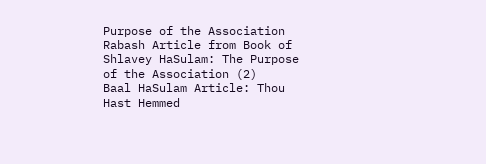Purpose of the Association
Rabash Article from Book of Shlavey HaSulam: The Purpose of the Association (2)
Baal HaSulam Article: Thou Hast Hemmed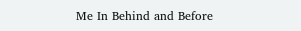Me In Behind and Before